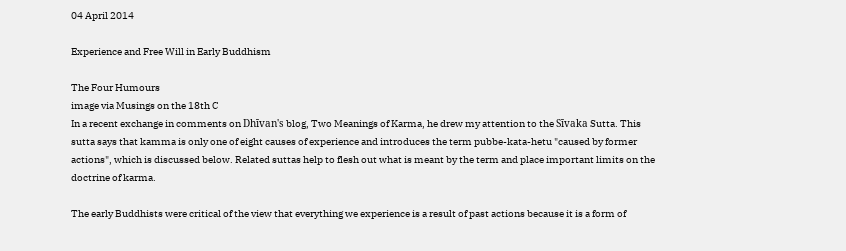04 April 2014

Experience and Free Will in Early Buddhism

The Four Humours
image via Musings on the 18th C
In a recent exchange in comments on Dhīvan's blog, Two Meanings of Karma, he drew my attention to the Sīvaka Sutta. This sutta says that kamma is only one of eight causes of experience and introduces the term pubbe-kata-hetu "caused by former actions", which is discussed below. Related suttas help to flesh out what is meant by the term and place important limits on the doctrine of karma.

The early Buddhists were critical of the view that everything we experience is a result of past actions because it is a form of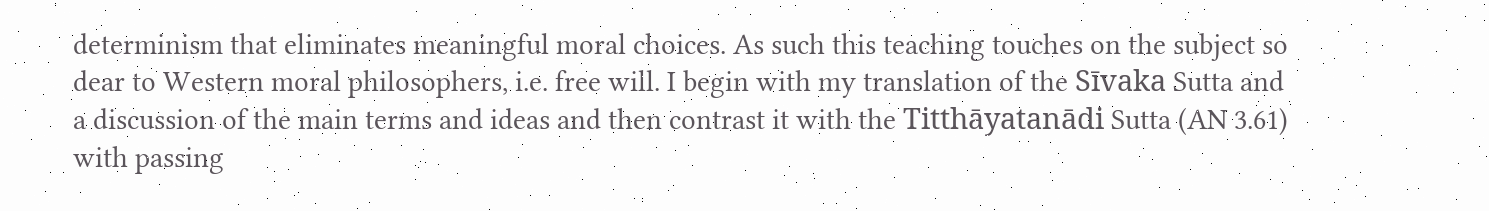determinism that eliminates meaningful moral choices. As such this teaching touches on the subject so dear to Western moral philosophers, i.e. free will. I begin with my translation of the Sīvaka Sutta and a discussion of the main terms and ideas and then contrast it with the Titthāyatanādi Sutta (AN 3.61) with passing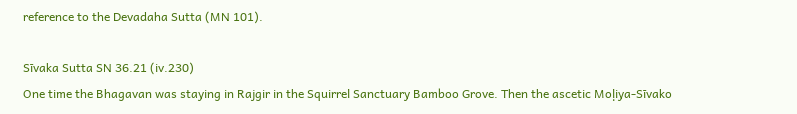reference to the Devadaha Sutta (MN 101).

Sīvaka Sutta SN 36.21 (iv.230)
One time the Bhagavan was staying in Rajgir in the Squirrel Sanctuary Bamboo Grove. Then the ascetic Moḷiya-Sīvako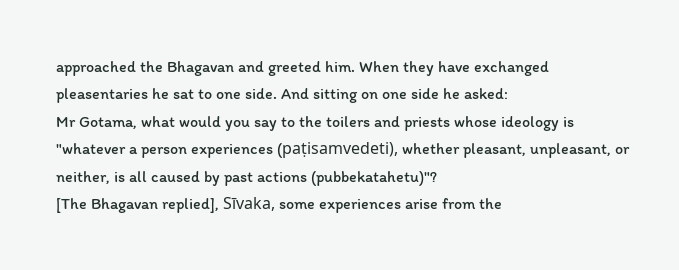approached the Bhagavan and greeted him. When they have exchanged pleasentaries he sat to one side. And sitting on one side he asked:
Mr Gotama, what would you say to the toilers and priests whose ideology is "whatever a person experiences (paṭisamvedeti), whether pleasant, unpleasant, or neither, is all caused by past actions (pubbekatahetu)"?
[The Bhagavan replied], Sīvaka, some experiences arise from the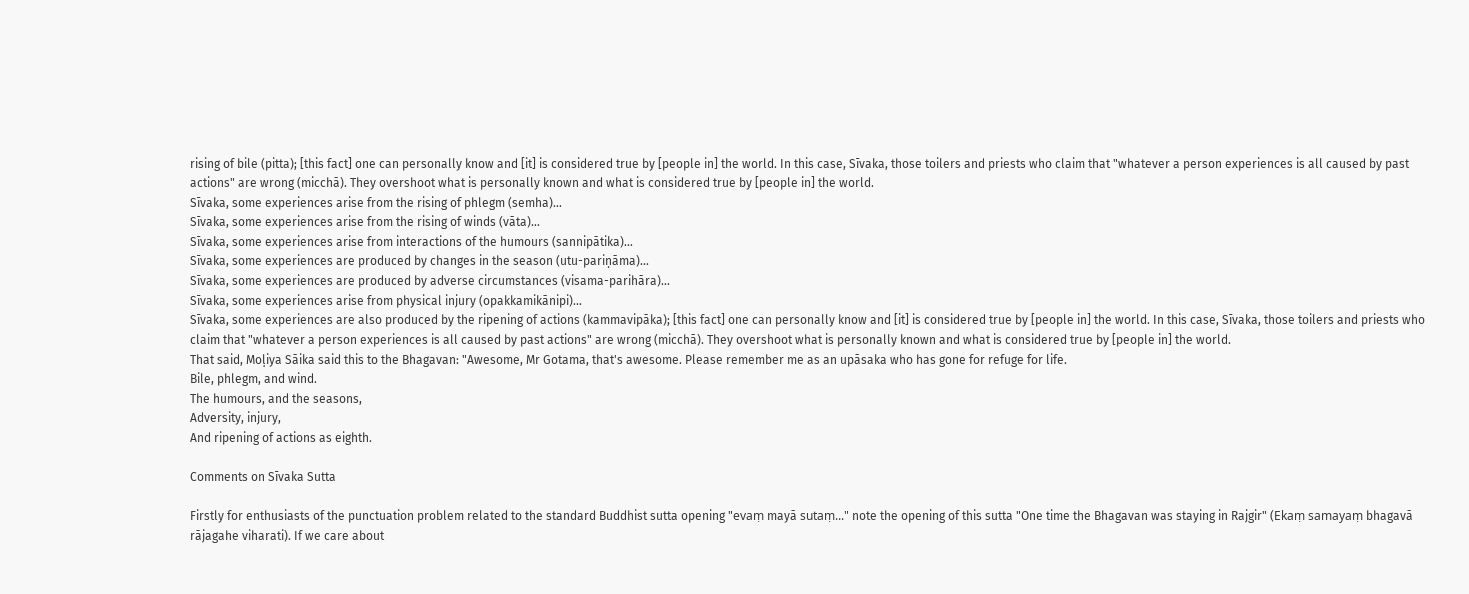rising of bile (pitta); [this fact] one can personally know and [it] is considered true by [people in] the world. In this case, Sīvaka, those toilers and priests who claim that "whatever a person experiences is all caused by past actions" are wrong (micchā). They overshoot what is personally known and what is considered true by [people in] the world.
Sīvaka, some experiences arise from the rising of phlegm (semha)...
Sīvaka, some experiences arise from the rising of winds (vāta)...
Sīvaka, some experiences arise from interactions of the humours (sannipātika)...
Sīvaka, some experiences are produced by changes in the season (utu-pariṇāma)...
Sīvaka, some experiences are produced by adverse circumstances (visama-parihāra)...
Sīvaka, some experiences arise from physical injury (opakkamikānipi)...
Sīvaka, some experiences are also produced by the ripening of actions (kammavipāka); [this fact] one can personally know and [it] is considered true by [people in] the world. In this case, Sīvaka, those toilers and priests who claim that "whatever a person experiences is all caused by past actions" are wrong (micchā). They overshoot what is personally known and what is considered true by [people in] the world.
That said, Moḷiya Sāika said this to the Bhagavan: "Awesome, Mr Gotama, that's awesome. Please remember me as an upāsaka who has gone for refuge for life.
Bile, phlegm, and wind.
The humours, and the seasons,
Adversity, injury,
And ripening of actions as eighth.

Comments on Sīvaka Sutta

Firstly for enthusiasts of the punctuation problem related to the standard Buddhist sutta opening "evaṃ mayā sutaṃ..." note the opening of this sutta "One time the Bhagavan was staying in Rajgir" (Ekaṃ samayaṃ bhagavā rājagahe viharati). If we care about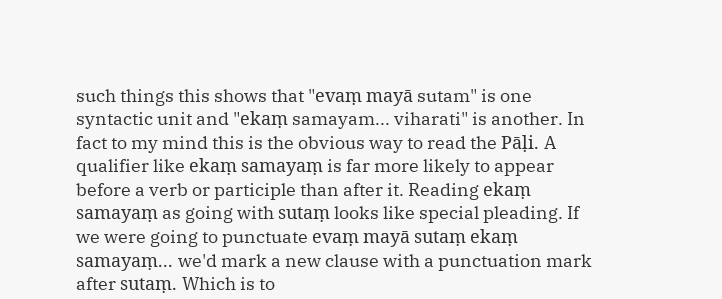such things this shows that "evaṃ mayā sutam" is one syntactic unit and "ekaṃ samayam... viharati" is another. In fact to my mind this is the obvious way to read the Pāḷi. A qualifier like ekaṃ samayaṃ is far more likely to appear before a verb or participle than after it. Reading ekaṃ samayaṃ as going with sutaṃ looks like special pleading. If we were going to punctuate evaṃ mayā sutaṃ ekaṃ samayaṃ... we'd mark a new clause with a punctuation mark after sutaṃ. Which is to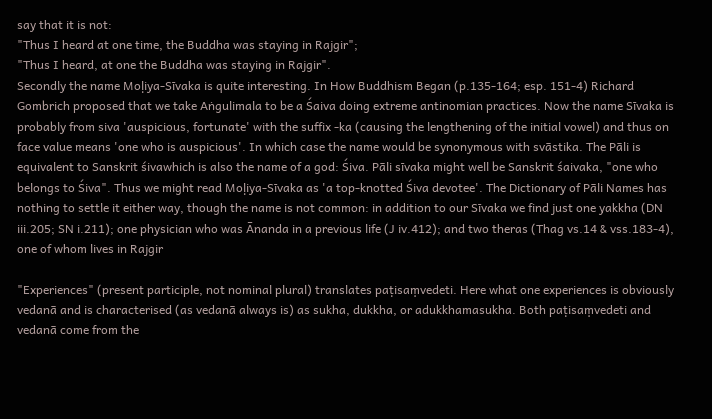say that it is not:
"Thus I heard at one time, the Buddha was staying in Rajgir";
"Thus I heard, at one the Buddha was staying in Rajgir".
Secondly the name Moḷiya-Sīvaka is quite interesting. In How Buddhism Began (p.135-164; esp. 151-4) Richard Gombrich proposed that we take Aṅgulimala to be a Śaiva doing extreme antinomian practices. Now the name Sīvaka is probably from siva 'auspicious, fortunate' with the suffix -ka (causing the lengthening of the initial vowel) and thus on face value means 'one who is auspicious'. In which case the name would be synonymous with svāstika. The Pāli is equivalent to Sanskrit śivawhich is also the name of a god: Śiva. Pāli sīvaka might well be Sanskrit śaivaka, "one who belongs to Śiva". Thus we might read Moḷiya-Sīvaka as 'a top-knotted Śiva devotee'. The Dictionary of Pāli Names has nothing to settle it either way, though the name is not common: in addition to our Sīvaka we find just one yakkha (DN iii.205; SN i.211); one physician who was Ānanda in a previous life (J iv.412); and two theras (Thag vs.14 & vss.183-4), one of whom lives in Rajgir

"Experiences" (present participle, not nominal plural) translates paṭisaṃvedeti. Here what one experiences is obviously vedanā and is characterised (as vedanā always is) as sukha, dukkha, or adukkhamasukha. Both paṭisaṃvedeti and vedanā come from the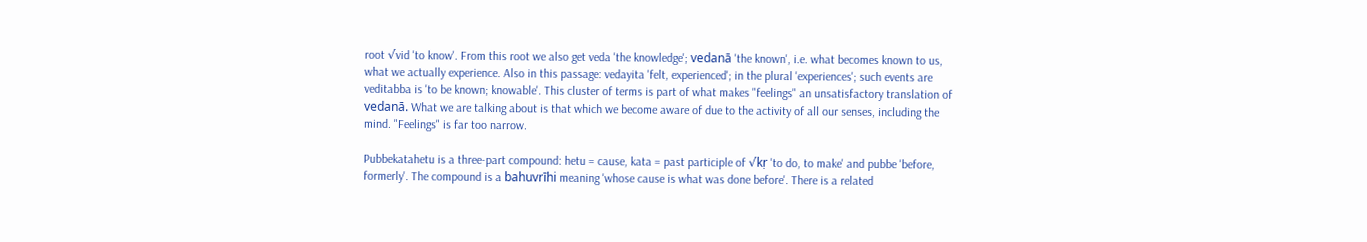root √vid 'to know'. From this root we also get veda 'the knowledge'; vedanā 'the known', i.e. what becomes known to us, what we actually experience. Also in this passage: vedayita 'felt, experienced'; in the plural 'experiences'; such events are veditabba is 'to be known; knowable'. This cluster of terms is part of what makes "feelings" an unsatisfactory translation of vedanā. What we are talking about is that which we become aware of due to the activity of all our senses, including the mind. "Feelings" is far too narrow.

Pubbekatahetu is a three-part compound: hetu = cause, kata = past participle of √kṛ 'to do, to make' and pubbe 'before, formerly'. The compound is a bahuvrīhi meaning 'whose cause is what was done before'. There is a related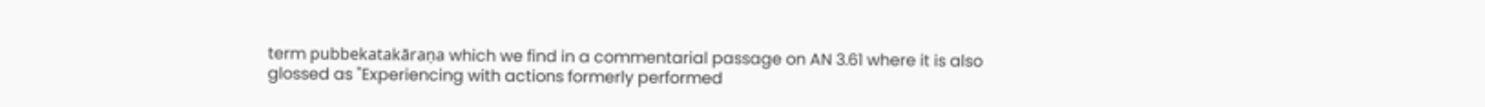term pubbekatakāraṇa which we find in a commentarial passage on AN 3.61 where it is also glossed as "Experiencing with actions formerly performed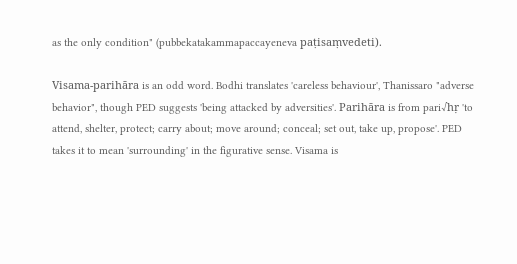as the only condition" (pubbekatakammapaccayeneva paṭisaṃvedeti).

Visama-parihāra is an odd word. Bodhi translates 'careless behaviour', Thanissaro "adverse behavior", though PED suggests 'being attacked by adversities'. Parihāra is from pari√hṛ 'to attend, shelter, protect; carry about; move around; conceal; set out, take up, propose'. PED takes it to mean 'surrounding' in the figurative sense. Visama is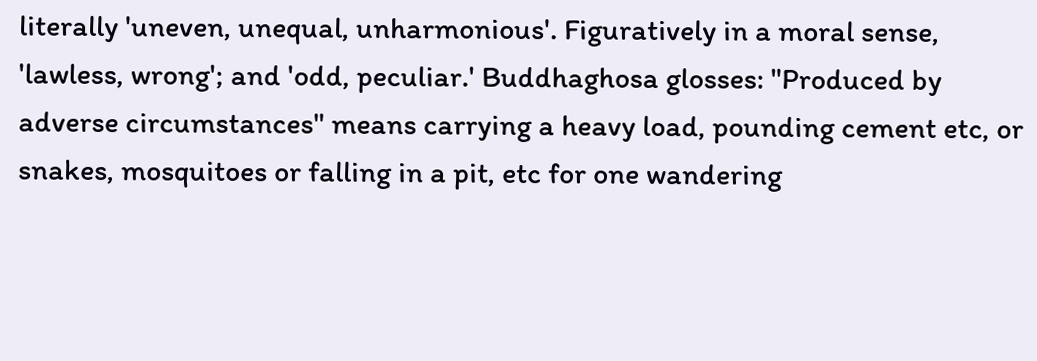literally 'uneven, unequal, unharmonious'. Figuratively in a moral sense, 'lawless, wrong'; and 'odd, peculiar.' Buddhaghosa glosses: "Produced by adverse circumstances" means carrying a heavy load, pounding cement etc, or snakes, mosquitoes or falling in a pit, etc for one wandering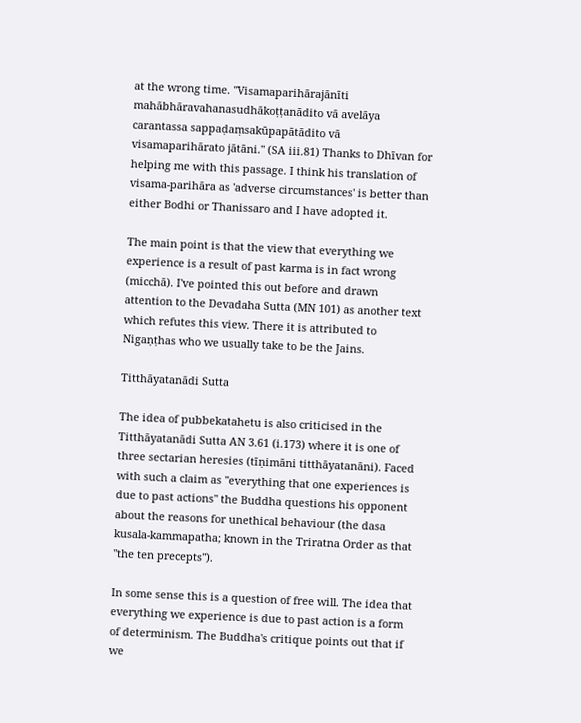at the wrong time. "Visamaparihārajānīti mahābhāravahanasudhākoṭṭanādito vā avelāya carantassa sappaḍaṃsakūpapātādito vā visamaparihārato jātāni." (SA iii.81) Thanks to Dhīvan for helping me with this passage. I think his translation of visama-parihāra as 'adverse circumstances' is better than either Bodhi or Thanissaro and I have adopted it.

The main point is that the view that everything we experience is a result of past karma is in fact wrong (micchā). I've pointed this out before and drawn attention to the Devadaha Sutta (MN 101) as another text which refutes this view. There it is attributed to Nigaṇṭhas who we usually take to be the Jains.

Titthāyatanādi Sutta

The idea of pubbekatahetu is also criticised in the Titthāyatanādi Sutta AN 3.61 (i.173) where it is one of three sectarian heresies (tīṇimāni titthāyatanāni). Faced with such a claim as "everything that one experiences is due to past actions" the Buddha questions his opponent about the reasons for unethical behaviour (the dasa kusala-kammapatha; known in the Triratna Order as that "the ten precepts").

In some sense this is a question of free will. The idea that everything we experience is due to past action is a form of determinism. The Buddha's critique points out that if we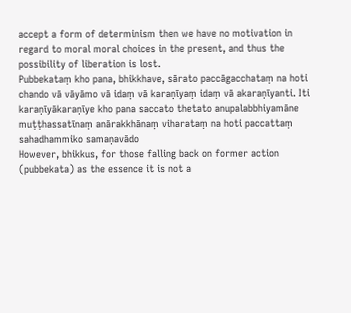accept a form of determinism then we have no motivation in regard to moral moral choices in the present, and thus the possibility of liberation is lost.
Pubbekataṃ kho pana, bhikkhave, sārato paccāgacchataṃ na hoti chando vā vāyāmo vā idaṃ vā karaṇīyaṃ idaṃ vā akaraṇīyanti. Iti karaṇīyākaraṇīye kho pana saccato thetato anupalabbhiyamāne muṭṭhassatīnaṃ anārakkhānaṃ viharataṃ na hoti paccattaṃ sahadhammiko samaṇavādo
However, bhikkus, for those falling back on former action (pubbekata) as the essence it is not a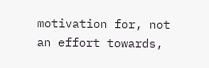motivation for, not an effort towards,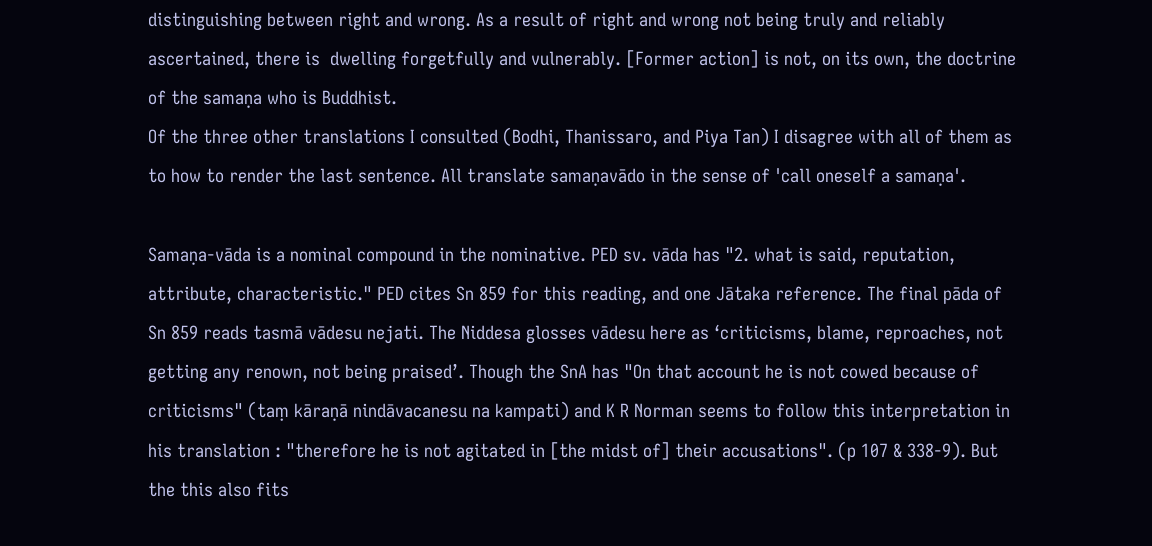distinguishing between right and wrong. As a result of right and wrong not being truly and reliably ascertained, there is  dwelling forgetfully and vulnerably. [Former action] is not, on its own, the doctrine of the samaṇa who is Buddhist.
Of the three other translations I consulted (Bodhi, Thanissaro, and Piya Tan) I disagree with all of them as to how to render the last sentence. All translate samaṇavādo in the sense of 'call oneself a samaṇa'.

Samaṇa-vāda is a nominal compound in the nominative. PED sv. vāda has "2. what is said, reputation, attribute, characteristic." PED cites Sn 859 for this reading, and one Jātaka reference. The final pāda of Sn 859 reads tasmā vādesu nejati. The Niddesa glosses vādesu here as ‘criticisms, blame, reproaches, not getting any renown, not being praised’. Though the SnA has "On that account he is not cowed because of criticisms" (taṃ kāraṇā nindāvacanesu na kampati) and K R Norman seems to follow this interpretation in his translation : "therefore he is not agitated in [the midst of] their accusations". (p 107 & 338-9). But the this also fits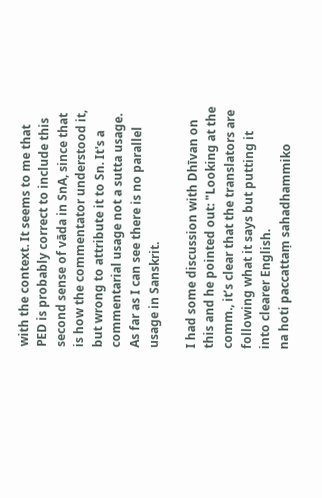with the context. It seems to me that PED is probably correct to include this second sense of vāda in SnA, since that is how the commentator understood it, but wrong to attribute it to Sn. It's a commentarial usage not a sutta usage. As far as I can see there is no parallel usage in Sanskrit.

I had some discussion with Dhīvan on this and he pointed out: "Looking at the comm., it’s clear that the translators are following what it says but putting it into clearer English.
na hoti paccattaṃ sahadhammiko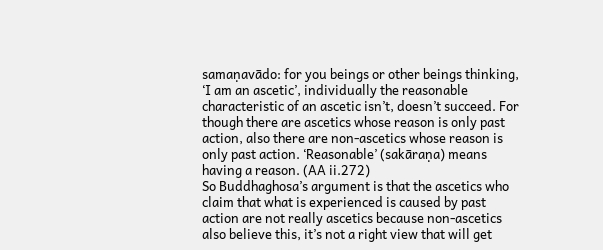samaṇavādo: for you beings or other beings thinking, ‘I am an ascetic’, individually the reasonable characteristic of an ascetic isn’t, doesn’t succeed. For though there are ascetics whose reason is only past action, also there are non-ascetics whose reason is only past action. ‘Reasonable’ (sakāraṇa) means having a reason. (AA ii.272)
So Buddhaghosa’s argument is that the ascetics who claim that what is experienced is caused by past action are not really ascetics because non-ascetics also believe this, it’s not a right view that will get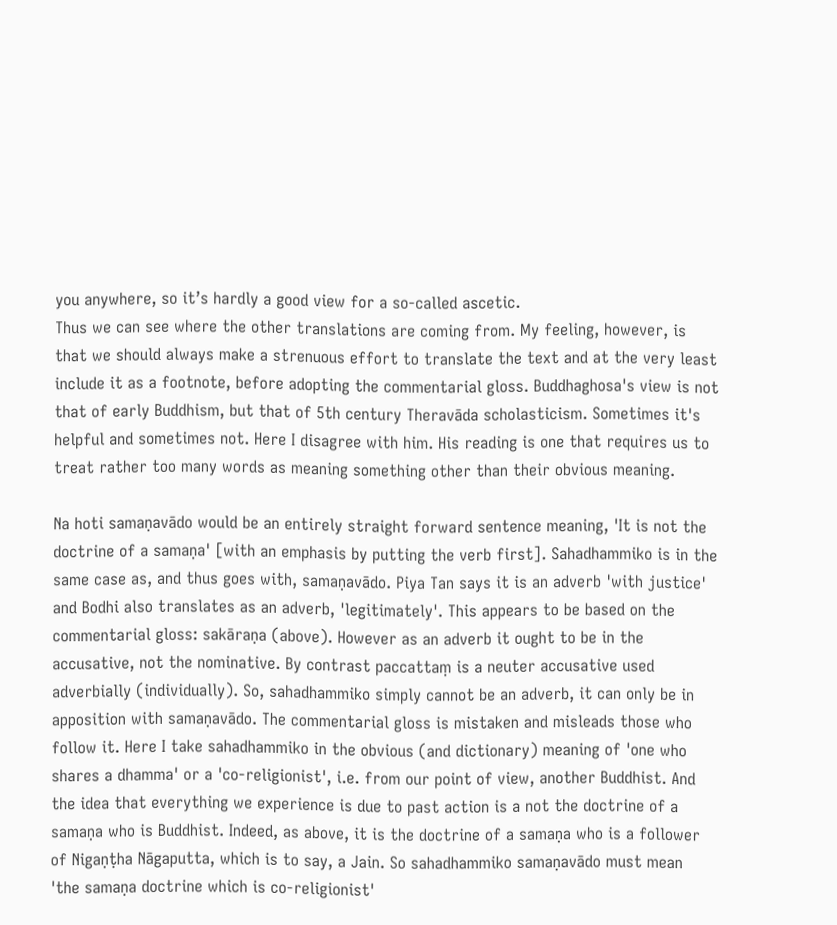you anywhere, so it’s hardly a good view for a so-called ascetic.
Thus we can see where the other translations are coming from. My feeling, however, is that we should always make a strenuous effort to translate the text and at the very least include it as a footnote, before adopting the commentarial gloss. Buddhaghosa's view is not that of early Buddhism, but that of 5th century Theravāda scholasticism. Sometimes it's helpful and sometimes not. Here I disagree with him. His reading is one that requires us to treat rather too many words as meaning something other than their obvious meaning.

Na hoti samaṇavādo would be an entirely straight forward sentence meaning, 'It is not the doctrine of a samaṇa' [with an emphasis by putting the verb first]. Sahadhammiko is in the same case as, and thus goes with, samaṇavādo. Piya Tan says it is an adverb 'with justice' and Bodhi also translates as an adverb, 'legitimately'. This appears to be based on the commentarial gloss: sakāraṇa (above). However as an adverb it ought to be in the accusative, not the nominative. By contrast paccattaṃ is a neuter accusative used adverbially (individually). So, sahadhammiko simply cannot be an adverb, it can only be in apposition with samaṇavādo. The commentarial gloss is mistaken and misleads those who follow it. Here I take sahadhammiko in the obvious (and dictionary) meaning of 'one who shares a dhamma' or a 'co-religionist', i.e. from our point of view, another Buddhist. And the idea that everything we experience is due to past action is a not the doctrine of a samaṇa who is Buddhist. Indeed, as above, it is the doctrine of a samaṇa who is a follower of Nigaṇṭha Nāgaputta, which is to say, a Jain. So sahadhammiko samaṇavādo must mean 'the samaṇa doctrine which is co-religionist'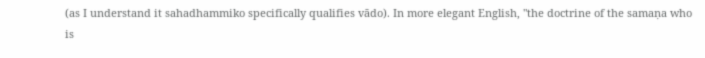(as I understand it sahadhammiko specifically qualifies vādo). In more elegant English, "the doctrine of the samaṇa who is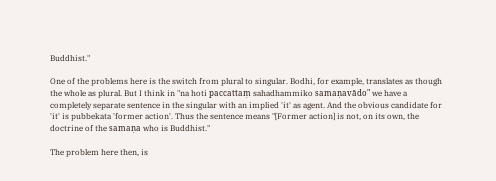Buddhist."

One of the problems here is the switch from plural to singular. Bodhi, for example, translates as though the whole as plural. But I think in "na hoti paccattaṃ sahadhammiko samaṇavādo" we have a completely separate sentence in the singular with an implied 'it' as agent. And the obvious candidate for 'it' is pubbekata 'former action'. Thus the sentence means "[Former action] is not, on its own, the doctrine of the samaṇa who is Buddhist."

The problem here then, is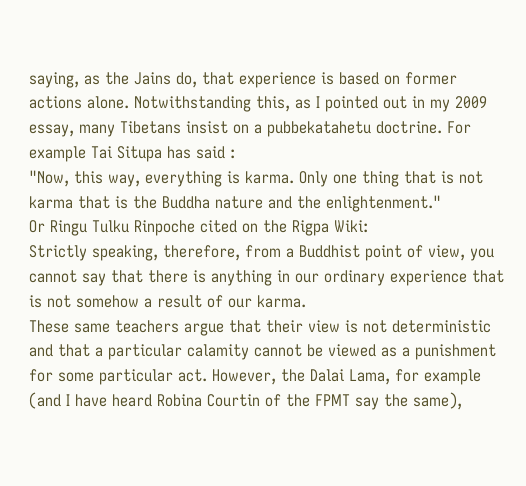saying, as the Jains do, that experience is based on former actions alone. Notwithstanding this, as I pointed out in my 2009 essay, many Tibetans insist on a pubbekatahetu doctrine. For example Tai Situpa has said :
"Now, this way, everything is karma. Only one thing that is not karma that is the Buddha nature and the enlightenment."
Or Ringu Tulku Rinpoche cited on the Rigpa Wiki:
Strictly speaking, therefore, from a Buddhist point of view, you cannot say that there is anything in our ordinary experience that is not somehow a result of our karma.
These same teachers argue that their view is not deterministic and that a particular calamity cannot be viewed as a punishment for some particular act. However, the Dalai Lama, for example (and I have heard Robina Courtin of the FPMT say the same),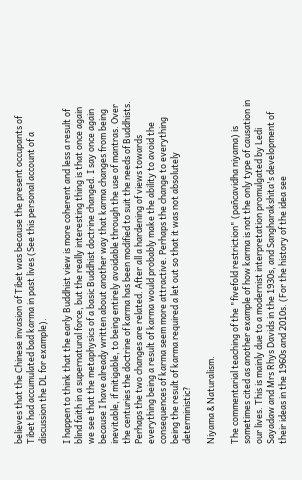believes that the Chinese invasion of Tibet was because the present occupants of Tibet had accumulated bad karma in past lives (See this personal account of a discussion the DL for example).

I happen to think that the early Buddhist view is more coherent and less a result of blind faith in a supernatural force, but the really interesting thing is that once again we see that the metaphysics of a basic Buddhist doctrine changed. I say once again because I have already written about another way that karma changes from being inevitable, if mitigable, to being entirely avoidable through the use of mantras. Over the centuries the doctrine of karma has been modified to suit the needs of Buddhists. Perhaps the two changes are related. After all a hardening of views towards everything being a result of karma would probably make the ability to avoid the consequences of karma seem more attractive. Perhaps the change to everything being the result of karma required a let out so that it was not absolutely deterministic?

Niyama & Naturalism.

The commentarial teaching of the "fivefold restriction" (pañcavidha niyama) is sometimes cited as another example of how karma is not the only type of causation in our lives. This is mainly due to a modernist interpretation promulgated by Ledi Sayadaw and Mrs Rhys Davids in the 1930s, and Sangharakshita's development of their ideas in the 1960s and 2010s. (For the history of the idea see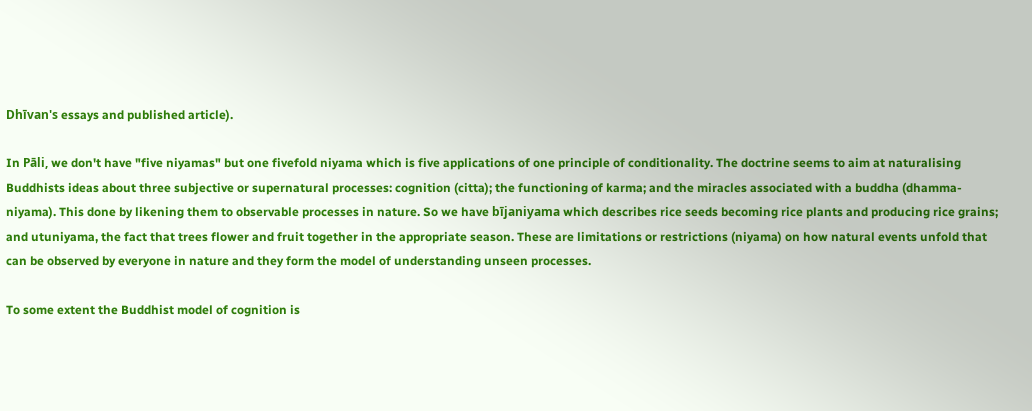Dhīvan's essays and published article).

In Pāli, we don't have "five niyamas" but one fivefold niyama which is five applications of one principle of conditionality. The doctrine seems to aim at naturalising Buddhists ideas about three subjective or supernatural processes: cognition (citta); the functioning of karma; and the miracles associated with a buddha (dhamma-niyama). This done by likening them to observable processes in nature. So we have bījaniyama which describes rice seeds becoming rice plants and producing rice grains; and utuniyama, the fact that trees flower and fruit together in the appropriate season. These are limitations or restrictions (niyama) on how natural events unfold that can be observed by everyone in nature and they form the model of understanding unseen processes.

To some extent the Buddhist model of cognition is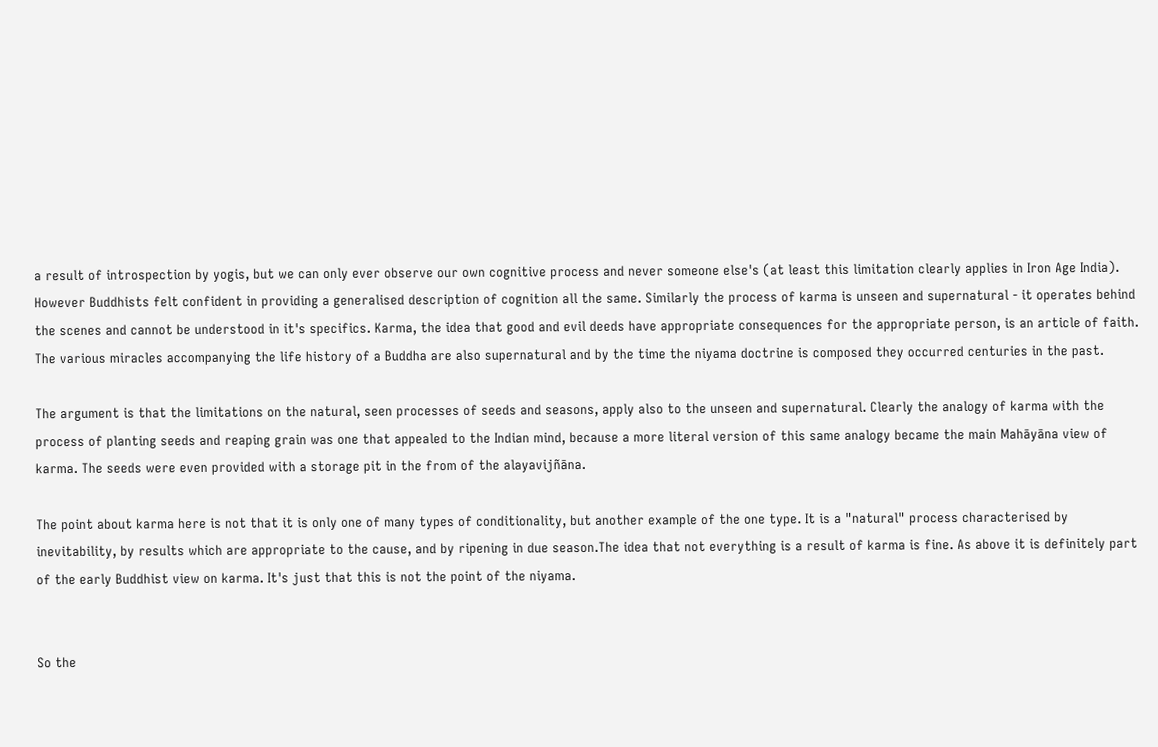a result of introspection by yogis, but we can only ever observe our own cognitive process and never someone else's (at least this limitation clearly applies in Iron Age India). However Buddhists felt confident in providing a generalised description of cognition all the same. Similarly the process of karma is unseen and supernatural - it operates behind the scenes and cannot be understood in it's specifics. Karma, the idea that good and evil deeds have appropriate consequences for the appropriate person, is an article of faith. The various miracles accompanying the life history of a Buddha are also supernatural and by the time the niyama doctrine is composed they occurred centuries in the past.

The argument is that the limitations on the natural, seen processes of seeds and seasons, apply also to the unseen and supernatural. Clearly the analogy of karma with the process of planting seeds and reaping grain was one that appealed to the Indian mind, because a more literal version of this same analogy became the main Mahāyāna view of karma. The seeds were even provided with a storage pit in the from of the alayavijñāna.

The point about karma here is not that it is only one of many types of conditionality, but another example of the one type. It is a "natural" process characterised by inevitability, by results which are appropriate to the cause, and by ripening in due season.The idea that not everything is a result of karma is fine. As above it is definitely part of the early Buddhist view on karma. It's just that this is not the point of the niyama.


So the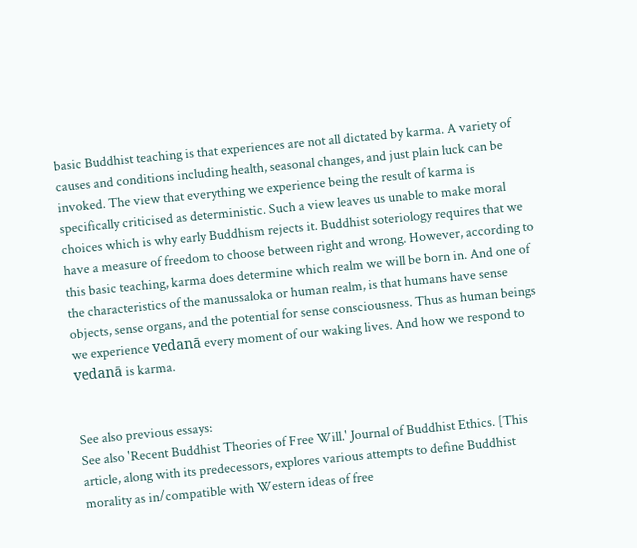basic Buddhist teaching is that experiences are not all dictated by karma. A variety of causes and conditions including health, seasonal changes, and just plain luck can be invoked. The view that everything we experience being the result of karma is specifically criticised as deterministic. Such a view leaves us unable to make moral choices which is why early Buddhism rejects it. Buddhist soteriology requires that we have a measure of freedom to choose between right and wrong. However, according to this basic teaching, karma does determine which realm we will be born in. And one of the characteristics of the manussaloka or human realm, is that humans have sense objects, sense organs, and the potential for sense consciousness. Thus as human beings we experience vedanā every moment of our waking lives. And how we respond to vedanā is karma.


See also previous essays:
See also 'Recent Buddhist Theories of Free Will.' Journal of Buddhist Ethics. [This article, along with its predecessors, explores various attempts to define Buddhist morality as in/compatible with Western ideas of free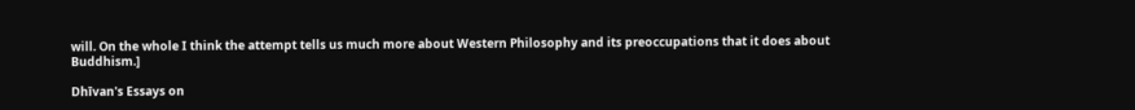will. On the whole I think the attempt tells us much more about Western Philosophy and its preoccupations that it does about Buddhism.]

Dhīvan's Essays on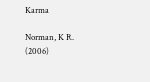Karma

Norman, K R. (2006)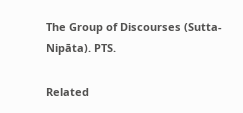The Group of Discourses (Sutta-Nipāta). PTS.

Related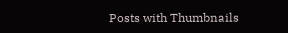Posts with Thumbnails